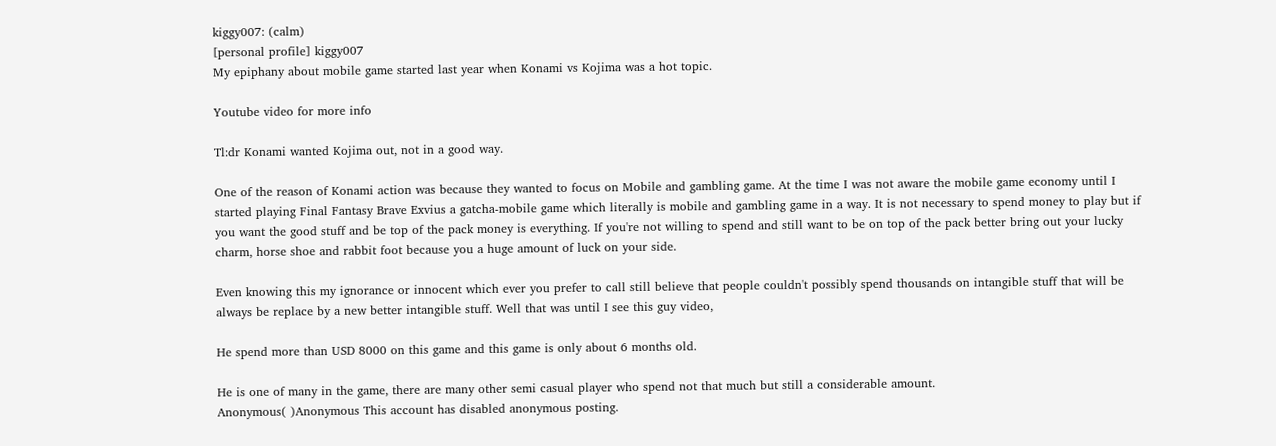kiggy007: (calm)
[personal profile] kiggy007
My epiphany about mobile game started last year when Konami vs Kojima was a hot topic.

Youtube video for more info

Tl:dr Konami wanted Kojima out, not in a good way.

One of the reason of Konami action was because they wanted to focus on Mobile and gambling game. At the time I was not aware the mobile game economy until I started playing Final Fantasy Brave Exvius a gatcha-mobile game which literally is mobile and gambling game in a way. It is not necessary to spend money to play but if you want the good stuff and be top of the pack money is everything. If you're not willing to spend and still want to be on top of the pack better bring out your lucky charm, horse shoe and rabbit foot because you a huge amount of luck on your side.

Even knowing this my ignorance or innocent which ever you prefer to call still believe that people couldn't possibly spend thousands on intangible stuff that will be always be replace by a new better intangible stuff. Well that was until I see this guy video,

He spend more than USD 8000 on this game and this game is only about 6 months old.

He is one of many in the game, there are many other semi casual player who spend not that much but still a considerable amount.
Anonymous( )Anonymous This account has disabled anonymous posting.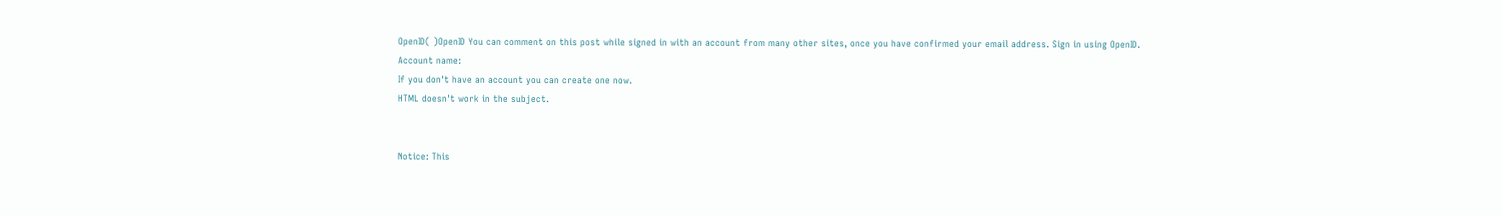OpenID( )OpenID You can comment on this post while signed in with an account from many other sites, once you have confirmed your email address. Sign in using OpenID.
Account name:
If you don't have an account you can create one now.
HTML doesn't work in the subject.


Notice: This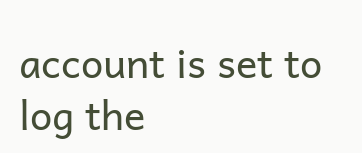account is set to log the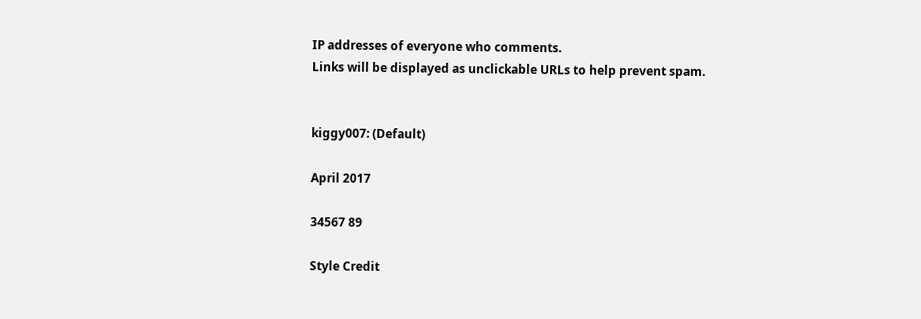IP addresses of everyone who comments.
Links will be displayed as unclickable URLs to help prevent spam.


kiggy007: (Default)

April 2017

34567 89

Style Credit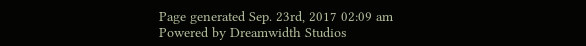Page generated Sep. 23rd, 2017 02:09 am
Powered by Dreamwidth Studios